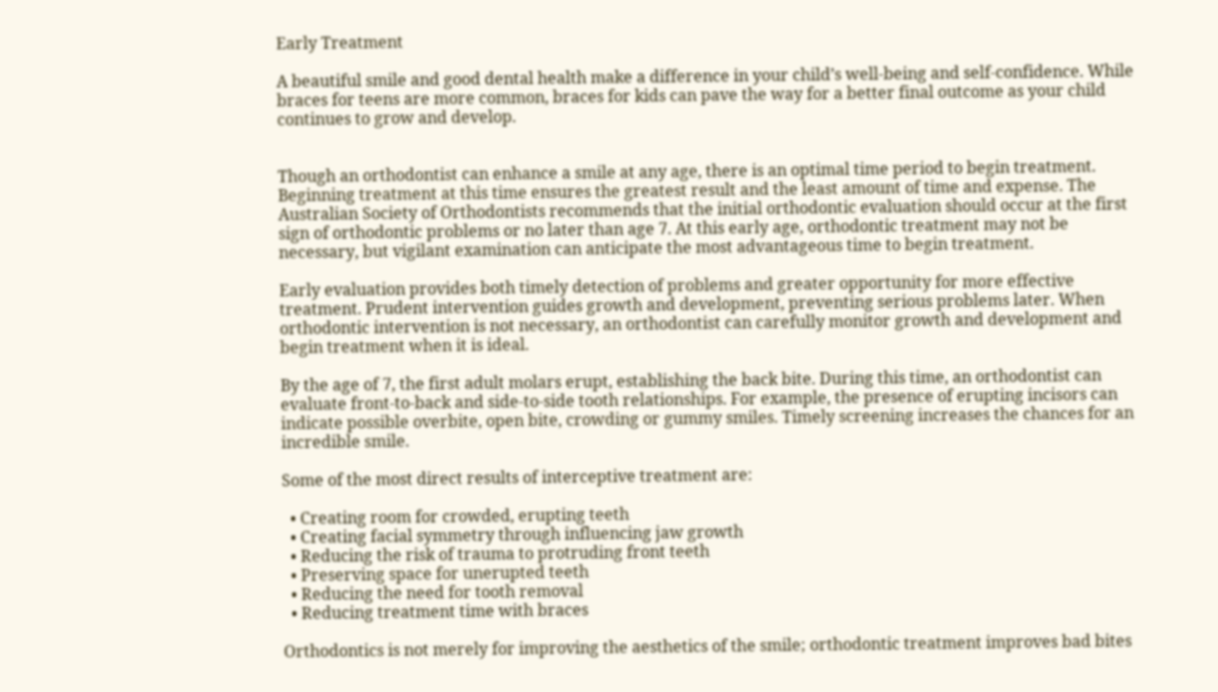Early Treatment

A beautiful smile and good dental health make a difference in your child’s well-being and self-confidence. While braces for teens are more common, braces for kids can pave the way for a better final outcome as your child continues to grow and develop.


Though an orthodontist can enhance a smile at any age, there is an optimal time period to begin treatment. Beginning treatment at this time ensures the greatest result and the least amount of time and expense. The Australian Society of Orthodontists recommends that the initial orthodontic evaluation should occur at the first sign of orthodontic problems or no later than age 7. At this early age, orthodontic treatment may not be necessary, but vigilant examination can anticipate the most advantageous time to begin treatment.

Early evaluation provides both timely detection of problems and greater opportunity for more effective treatment. Prudent intervention guides growth and development, preventing serious problems later. When orthodontic intervention is not necessary, an orthodontist can carefully monitor growth and development and begin treatment when it is ideal.

By the age of 7, the first adult molars erupt, establishing the back bite. During this time, an orthodontist can evaluate front-to-back and side-to-side tooth relationships. For example, the presence of erupting incisors can indicate possible overbite, open bite, crowding or gummy smiles. Timely screening increases the chances for an incredible smile.

Some of the most direct results of interceptive treatment are:

  • Creating room for crowded, erupting teeth
  • Creating facial symmetry through influencing jaw growth
  • Reducing the risk of trauma to protruding front teeth
  • Preserving space for unerupted teeth
  • Reducing the need for tooth removal
  • Reducing treatment time with braces

Orthodontics is not merely for improving the aesthetics of the smile; orthodontic treatment improves bad bites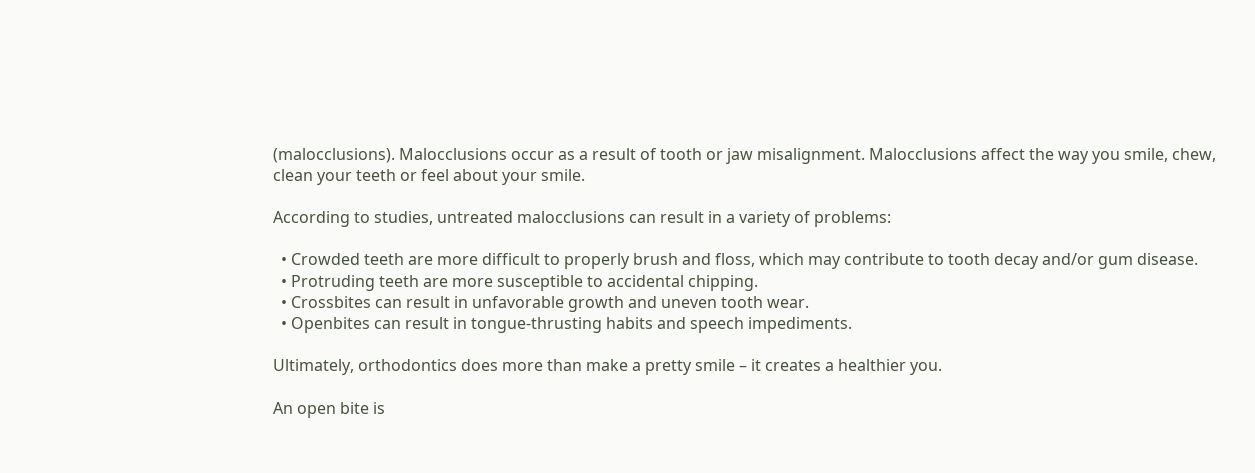(malocclusions). Malocclusions occur as a result of tooth or jaw misalignment. Malocclusions affect the way you smile, chew, clean your teeth or feel about your smile.

According to studies, untreated malocclusions can result in a variety of problems:

  • Crowded teeth are more difficult to properly brush and floss, which may contribute to tooth decay and/or gum disease.
  • Protruding teeth are more susceptible to accidental chipping.
  • Crossbites can result in unfavorable growth and uneven tooth wear.
  • Openbites can result in tongue-thrusting habits and speech impediments.

Ultimately, orthodontics does more than make a pretty smile – it creates a healthier you.

An open bite is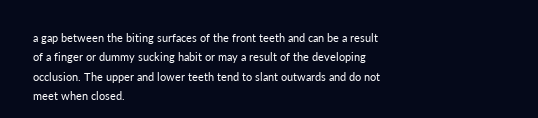a gap between the biting surfaces of the front teeth and can be a result of a finger or dummy sucking habit or may a result of the developing occlusion. The upper and lower teeth tend to slant outwards and do not meet when closed.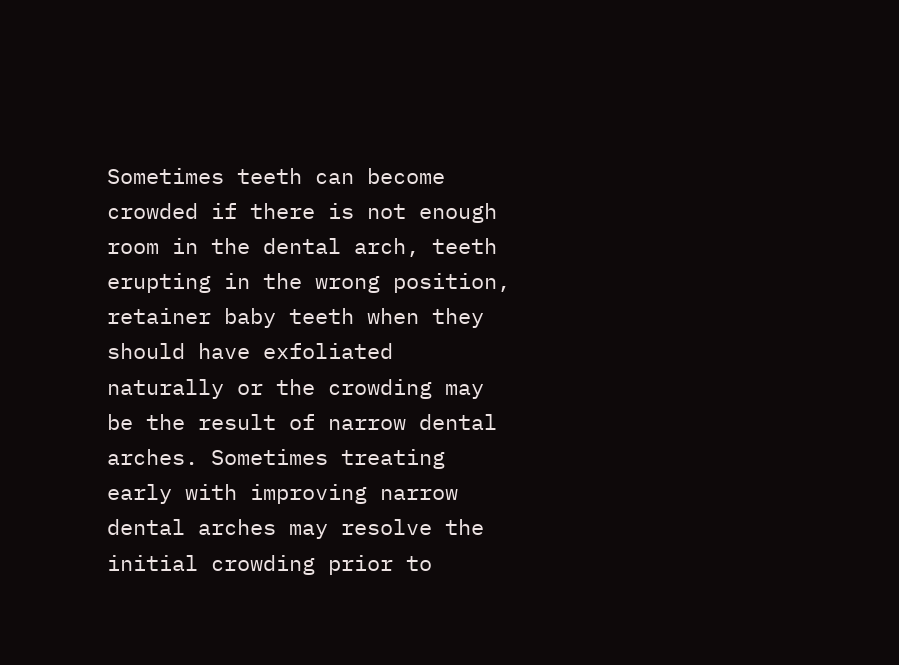Sometimes teeth can become crowded if there is not enough room in the dental arch, teeth erupting in the wrong position, retainer baby teeth when they should have exfoliated naturally or the crowding may be the result of narrow dental arches. Sometimes treating early with improving narrow dental arches may resolve the initial crowding prior to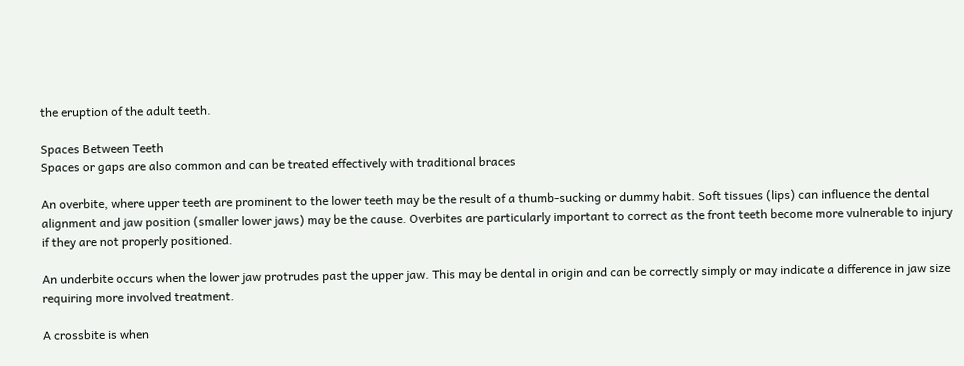the eruption of the adult teeth.

Spaces Between Teeth
Spaces or gaps are also common and can be treated effectively with traditional braces

An overbite, where upper teeth are prominent to the lower teeth may be the result of a thumb-sucking or dummy habit. Soft tissues (lips) can influence the dental alignment and jaw position (smaller lower jaws) may be the cause. Overbites are particularly important to correct as the front teeth become more vulnerable to injury if they are not properly positioned.

An underbite occurs when the lower jaw protrudes past the upper jaw. This may be dental in origin and can be correctly simply or may indicate a difference in jaw size requiring more involved treatment.

A crossbite is when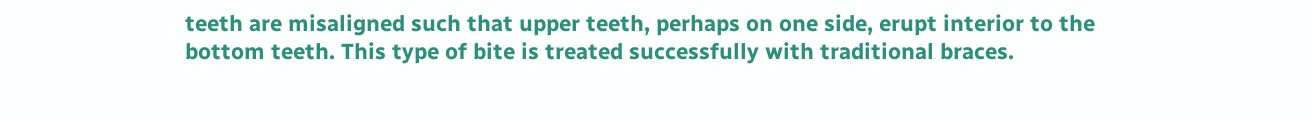teeth are misaligned such that upper teeth, perhaps on one side, erupt interior to the bottom teeth. This type of bite is treated successfully with traditional braces.